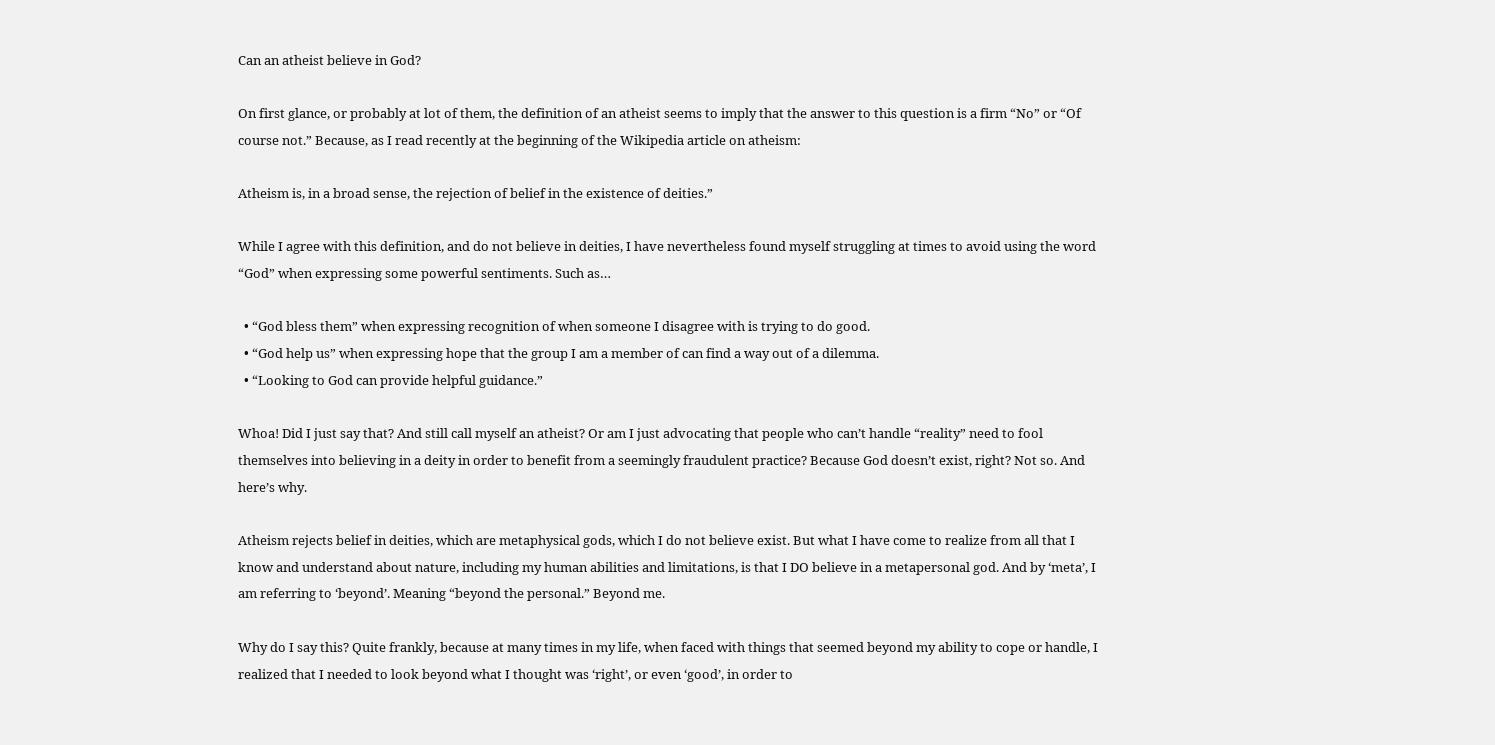Can an atheist believe in God?

On first glance, or probably at lot of them, the definition of an atheist seems to imply that the answer to this question is a firm “No” or “Of course not.” Because, as I read recently at the beginning of the Wikipedia article on atheism:

Atheism is, in a broad sense, the rejection of belief in the existence of deities.”

While I agree with this definition, and do not believe in deities, I have nevertheless found myself struggling at times to avoid using the word “God” when expressing some powerful sentiments. Such as…

  • “God bless them” when expressing recognition of when someone I disagree with is trying to do good.
  • “God help us” when expressing hope that the group I am a member of can find a way out of a dilemma.
  • “Looking to God can provide helpful guidance.”

Whoa! Did I just say that? And still call myself an atheist? Or am I just advocating that people who can’t handle “reality” need to fool themselves into believing in a deity in order to benefit from a seemingly fraudulent practice? Because God doesn’t exist, right? Not so. And here’s why.

Atheism rejects belief in deities, which are metaphysical gods, which I do not believe exist. But what I have come to realize from all that I know and understand about nature, including my human abilities and limitations, is that I DO believe in a metapersonal god. And by ‘meta’, I am referring to ‘beyond’. Meaning “beyond the personal.” Beyond me.

Why do I say this? Quite frankly, because at many times in my life, when faced with things that seemed beyond my ability to cope or handle, I realized that I needed to look beyond what I thought was ‘right’, or even ‘good’, in order to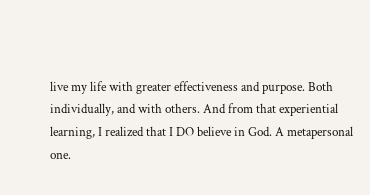live my life with greater effectiveness and purpose. Both individually, and with others. And from that experiential learning, I realized that I DO believe in God. A metapersonal one.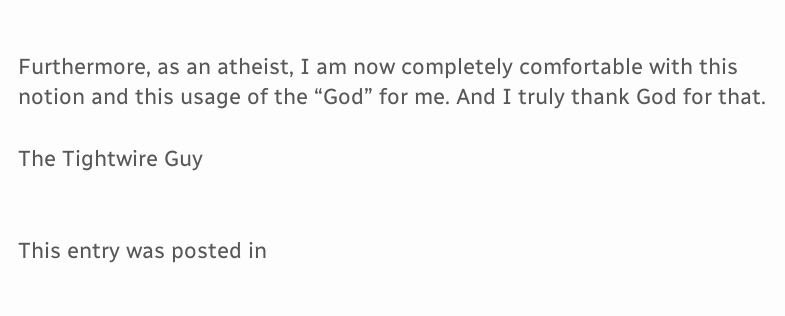Furthermore, as an atheist, I am now completely comfortable with this notion and this usage of the “God” for me. And I truly thank God for that.

The Tightwire Guy


This entry was posted in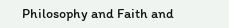Philosophy and Faith and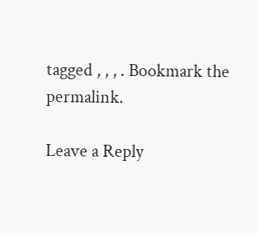tagged , , , . Bookmark the permalink.

Leave a Reply